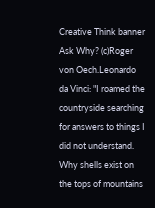Creative Think banner
Ask Why? (c)Roger von Oech.Leonardo da Vinci: "I roamed the countryside searching for answers to things I did not understand. Why shells exist on the tops of mountains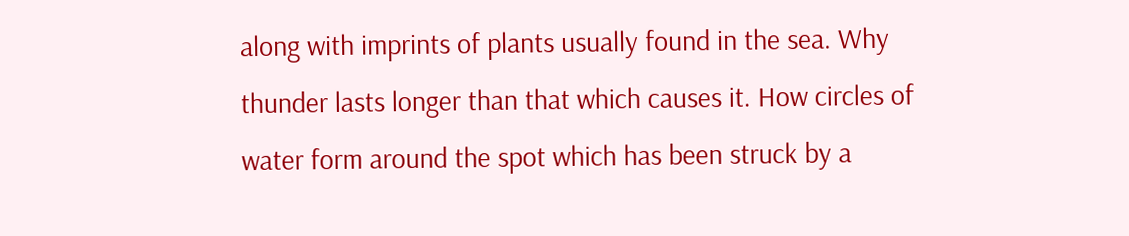along with imprints of plants usually found in the sea. Why thunder lasts longer than that which causes it. How circles of water form around the spot which has been struck by a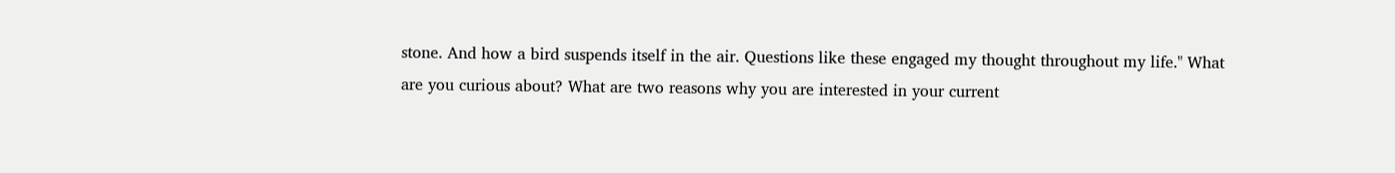stone. And how a bird suspends itself in the air. Questions like these engaged my thought throughout my life." What are you curious about? What are two reasons why you are interested in your current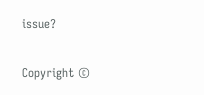issue?

Copyright ©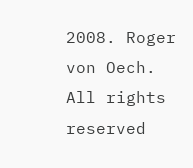2008. Roger von Oech.     All rights reserved